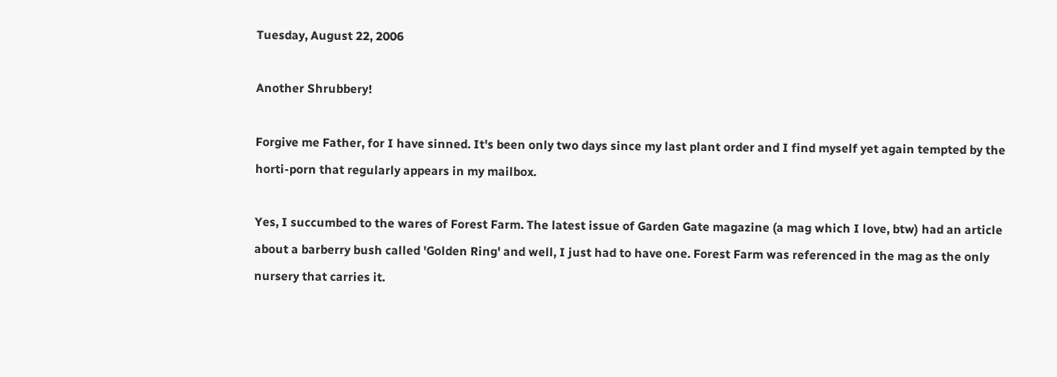Tuesday, August 22, 2006

Another Shrubbery!

Forgive me Father, for I have sinned. It's been only two days since my last plant order and I find myself yet again tempted by the horti-porn that regularly appears in my mailbox.

Yes, I succumbed to the wares of Forest Farm. The latest issue of Garden Gate magazine (a mag which I love, btw) had an article about a barberry bush called 'Golden Ring' and well, I just had to have one. Forest Farm was referenced in the mag as the only nursery that carries it.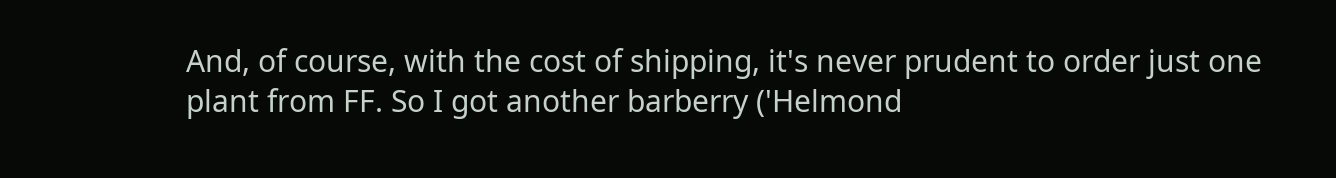And, of course, with the cost of shipping, it's never prudent to order just one plant from FF. So I got another barberry ('Helmond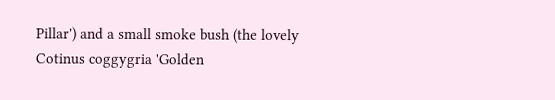Pillar') and a small smoke bush (the lovely Cotinus coggygria 'Golden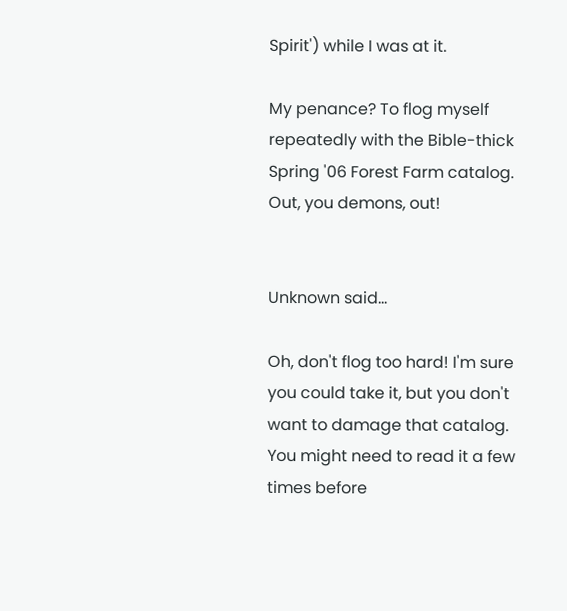Spirit') while I was at it.

My penance? To flog myself repeatedly with the Bible-thick Spring '06 Forest Farm catalog. Out, you demons, out!


Unknown said...

Oh, don't flog too hard! I'm sure you could take it, but you don't want to damage that catalog. You might need to read it a few times before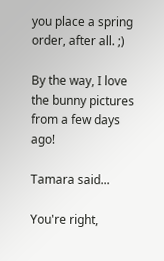you place a spring order, after all. ;)

By the way, I love the bunny pictures from a few days ago!

Tamara said...

You're right,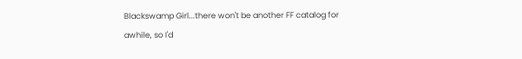Blackswamp Girl...there won't be another FF catalog for awhile, so I'd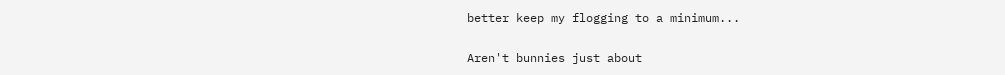better keep my flogging to a minimum...

Aren't bunnies just about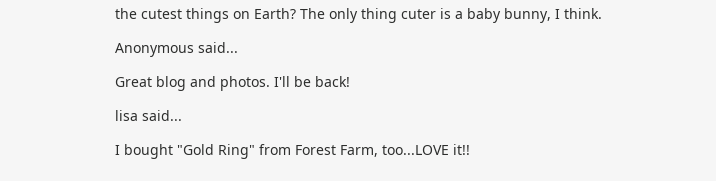the cutest things on Earth? The only thing cuter is a baby bunny, I think.

Anonymous said...

Great blog and photos. I'll be back!

lisa said...

I bought "Gold Ring" from Forest Farm, too...LOVE it!!